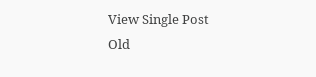View Single Post
Old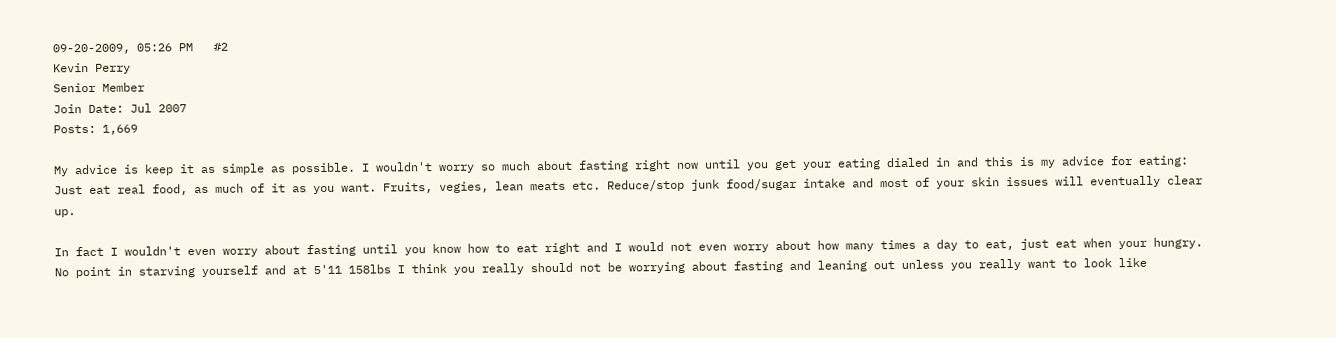09-20-2009, 05:26 PM   #2
Kevin Perry
Senior Member
Join Date: Jul 2007
Posts: 1,669

My advice is keep it as simple as possible. I wouldn't worry so much about fasting right now until you get your eating dialed in and this is my advice for eating: Just eat real food, as much of it as you want. Fruits, vegies, lean meats etc. Reduce/stop junk food/sugar intake and most of your skin issues will eventually clear up.

In fact I wouldn't even worry about fasting until you know how to eat right and I would not even worry about how many times a day to eat, just eat when your hungry. No point in starving yourself and at 5'11 158lbs I think you really should not be worrying about fasting and leaning out unless you really want to look like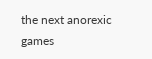the next anorexic games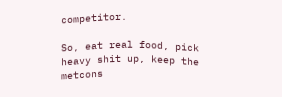competitor.

So, eat real food, pick heavy shit up, keep the metcons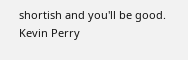shortish and you'll be good.
Kevin Perry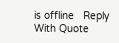is offline   Reply With Quote